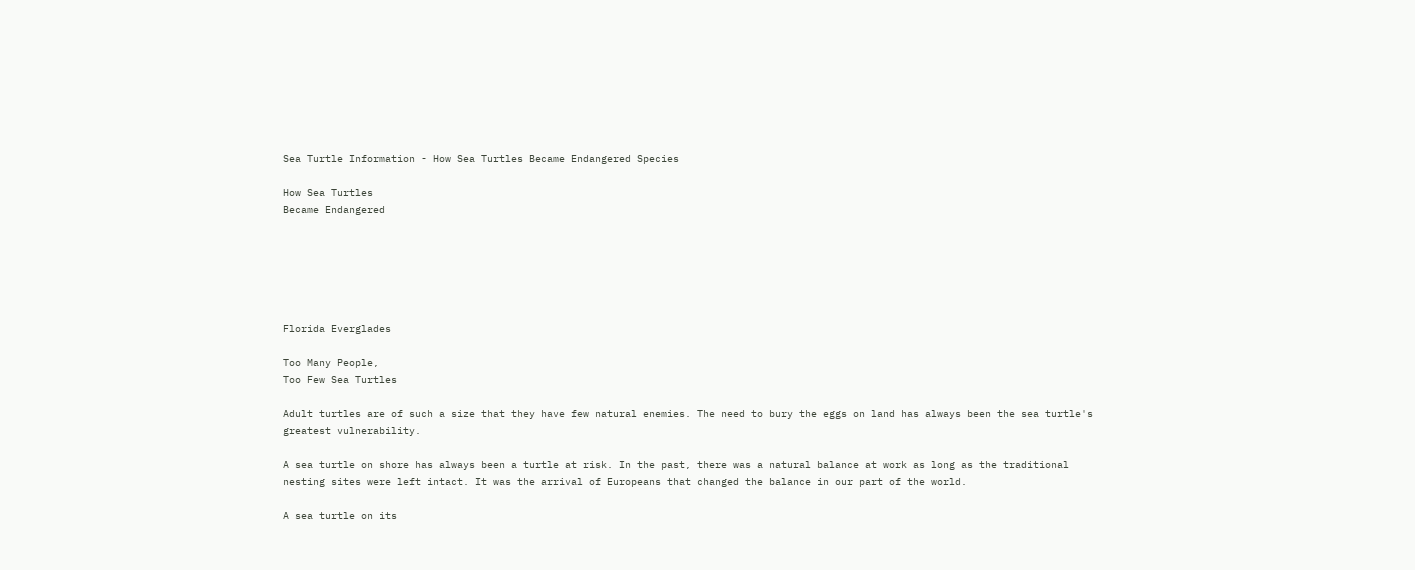Sea Turtle Information - How Sea Turtles Became Endangered Species

How Sea Turtles
Became Endangered






Florida Everglades

Too Many People,
Too Few Sea Turtles

Adult turtles are of such a size that they have few natural enemies. The need to bury the eggs on land has always been the sea turtle's greatest vulnerability.

A sea turtle on shore has always been a turtle at risk. In the past, there was a natural balance at work as long as the traditional nesting sites were left intact. It was the arrival of Europeans that changed the balance in our part of the world.

A sea turtle on its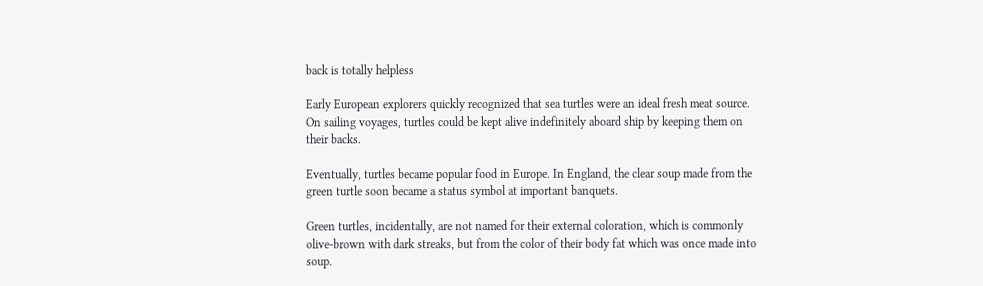back is totally helpless

Early European explorers quickly recognized that sea turtles were an ideal fresh meat source. On sailing voyages, turtles could be kept alive indefinitely aboard ship by keeping them on their backs.

Eventually, turtles became popular food in Europe. In England, the clear soup made from the green turtle soon became a status symbol at important banquets.

Green turtles, incidentally, are not named for their external coloration, which is commonly olive-brown with dark streaks, but from the color of their body fat which was once made into soup.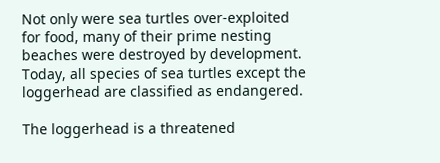Not only were sea turtles over-exploited for food, many of their prime nesting beaches were destroyed by development. Today, all species of sea turtles except the loggerhead are classified as endangered.

The loggerhead is a threatened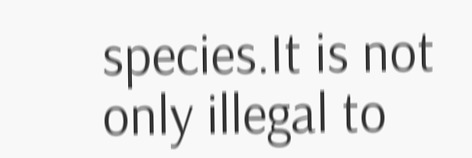species.It is not only illegal to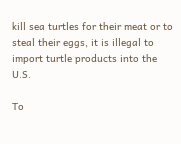kill sea turtles for their meat or to steal their eggs, it is illegal to import turtle products into the U.S.

To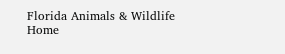Florida Animals & Wildlife Home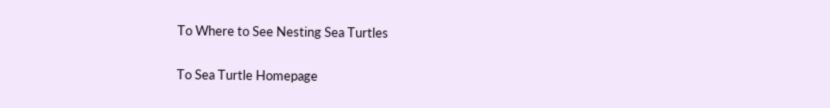To Where to See Nesting Sea Turtles

To Sea Turtle Homepage